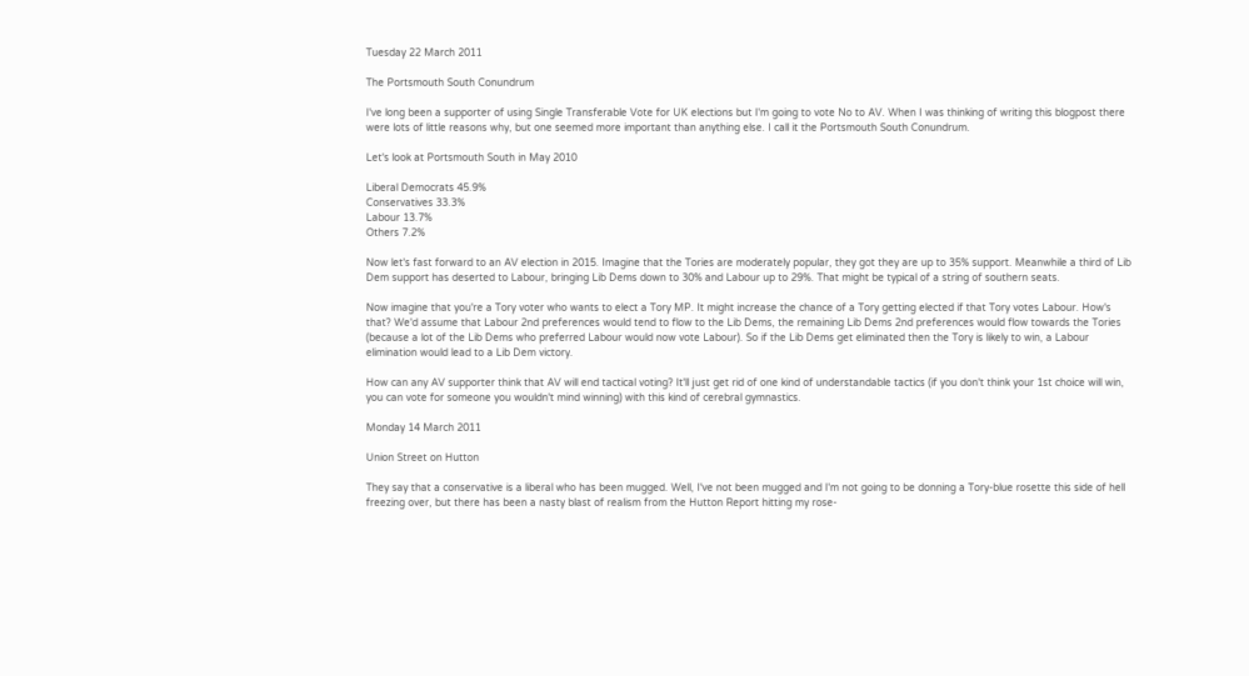Tuesday 22 March 2011

The Portsmouth South Conundrum

I've long been a supporter of using Single Transferable Vote for UK elections but I'm going to vote No to AV. When I was thinking of writing this blogpost there were lots of little reasons why, but one seemed more important than anything else. I call it the Portsmouth South Conundrum.

Let's look at Portsmouth South in May 2010

Liberal Democrats 45.9%
Conservatives 33.3%
Labour 13.7%
Others 7.2%

Now let's fast forward to an AV election in 2015. Imagine that the Tories are moderately popular, they got they are up to 35% support. Meanwhile a third of Lib Dem support has deserted to Labour, bringing Lib Dems down to 30% and Labour up to 29%. That might be typical of a string of southern seats.

Now imagine that you're a Tory voter who wants to elect a Tory MP. It might increase the chance of a Tory getting elected if that Tory votes Labour. How's that? We'd assume that Labour 2nd preferences would tend to flow to the Lib Dems, the remaining Lib Dems 2nd preferences would flow towards the Tories (because a lot of the Lib Dems who preferred Labour would now vote Labour). So if the Lib Dems get eliminated then the Tory is likely to win, a Labour elimination would lead to a Lib Dem victory.

How can any AV supporter think that AV will end tactical voting? It'll just get rid of one kind of understandable tactics (if you don't think your 1st choice will win, you can vote for someone you wouldn't mind winning) with this kind of cerebral gymnastics.

Monday 14 March 2011

Union Street on Hutton

They say that a conservative is a liberal who has been mugged. Well, I've not been mugged and I'm not going to be donning a Tory-blue rosette this side of hell freezing over, but there has been a nasty blast of realism from the Hutton Report hitting my rose-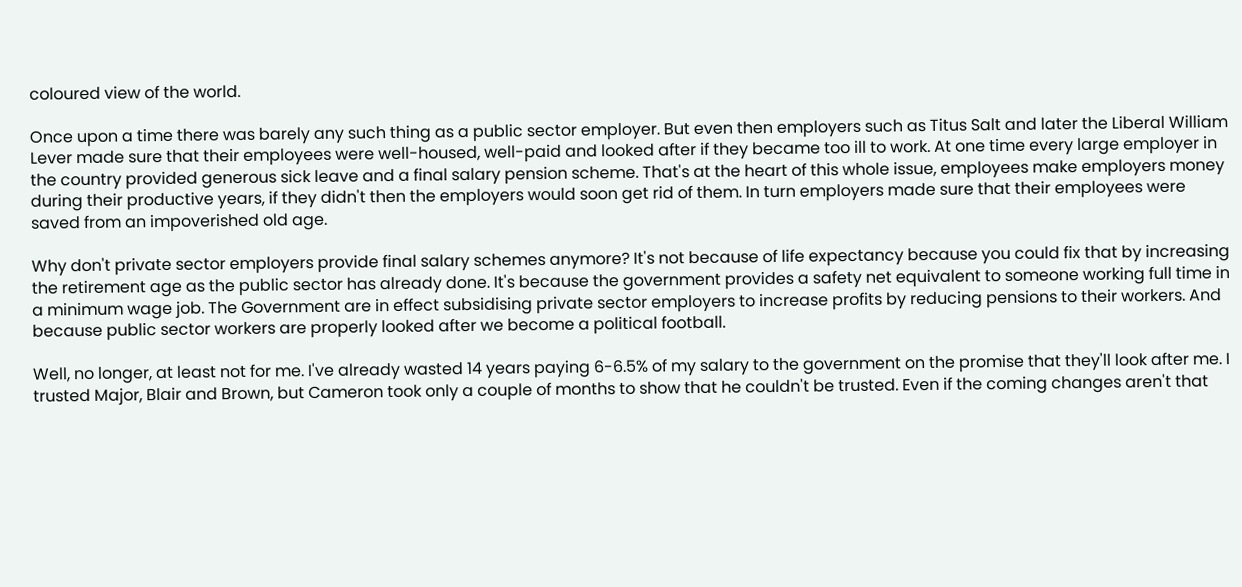coloured view of the world.

Once upon a time there was barely any such thing as a public sector employer. But even then employers such as Titus Salt and later the Liberal William Lever made sure that their employees were well-housed, well-paid and looked after if they became too ill to work. At one time every large employer in the country provided generous sick leave and a final salary pension scheme. That's at the heart of this whole issue, employees make employers money during their productive years, if they didn't then the employers would soon get rid of them. In turn employers made sure that their employees were saved from an impoverished old age.

Why don't private sector employers provide final salary schemes anymore? It's not because of life expectancy because you could fix that by increasing the retirement age as the public sector has already done. It's because the government provides a safety net equivalent to someone working full time in a minimum wage job. The Government are in effect subsidising private sector employers to increase profits by reducing pensions to their workers. And because public sector workers are properly looked after we become a political football.

Well, no longer, at least not for me. I've already wasted 14 years paying 6-6.5% of my salary to the government on the promise that they'll look after me. I trusted Major, Blair and Brown, but Cameron took only a couple of months to show that he couldn't be trusted. Even if the coming changes aren't that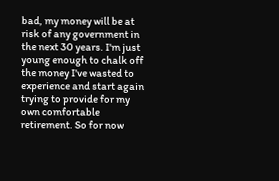bad, my money will be at risk of any government in the next 30 years. I'm just young enough to chalk off the money I've wasted to experience and start again trying to provide for my own comfortable retirement. So for now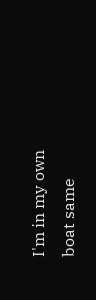I'm in my own boat same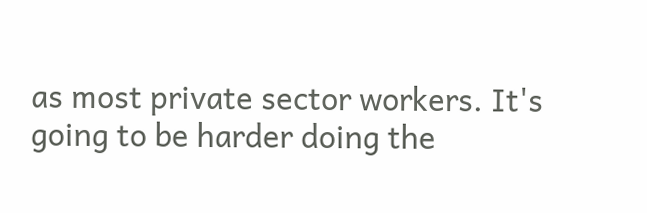as most private sector workers. It's going to be harder doing the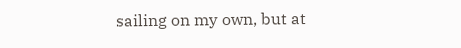sailing on my own, but at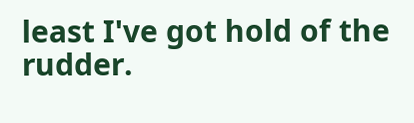least I've got hold of the rudder.